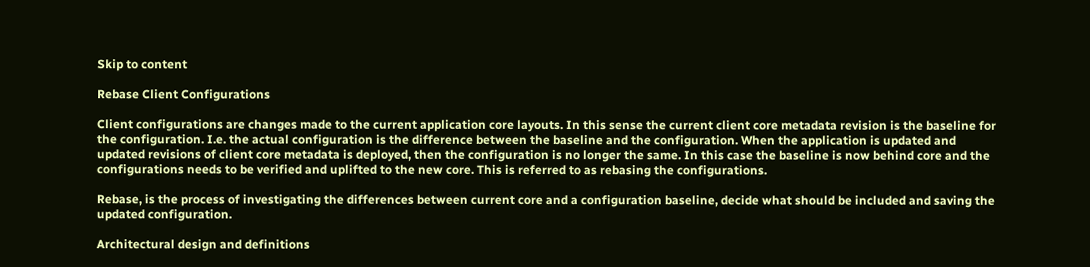Skip to content

Rebase Client Configurations

Client configurations are changes made to the current application core layouts. In this sense the current client core metadata revision is the baseline for the configuration. I.e. the actual configuration is the difference between the baseline and the configuration. When the application is updated and updated revisions of client core metadata is deployed, then the configuration is no longer the same. In this case the baseline is now behind core and the configurations needs to be verified and uplifted to the new core. This is referred to as rebasing the configurations.

Rebase, is the process of investigating the differences between current core and a configuration baseline, decide what should be included and saving the updated configuration.

Architectural design and definitions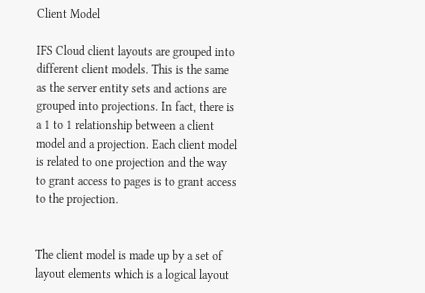Client Model

IFS Cloud client layouts are grouped into different client models. This is the same as the server entity sets and actions are grouped into projections. In fact, there is a 1 to 1 relationship between a client model and a projection. Each client model is related to one projection and the way to grant access to pages is to grant access to the projection.


The client model is made up by a set of layout elements which is a logical layout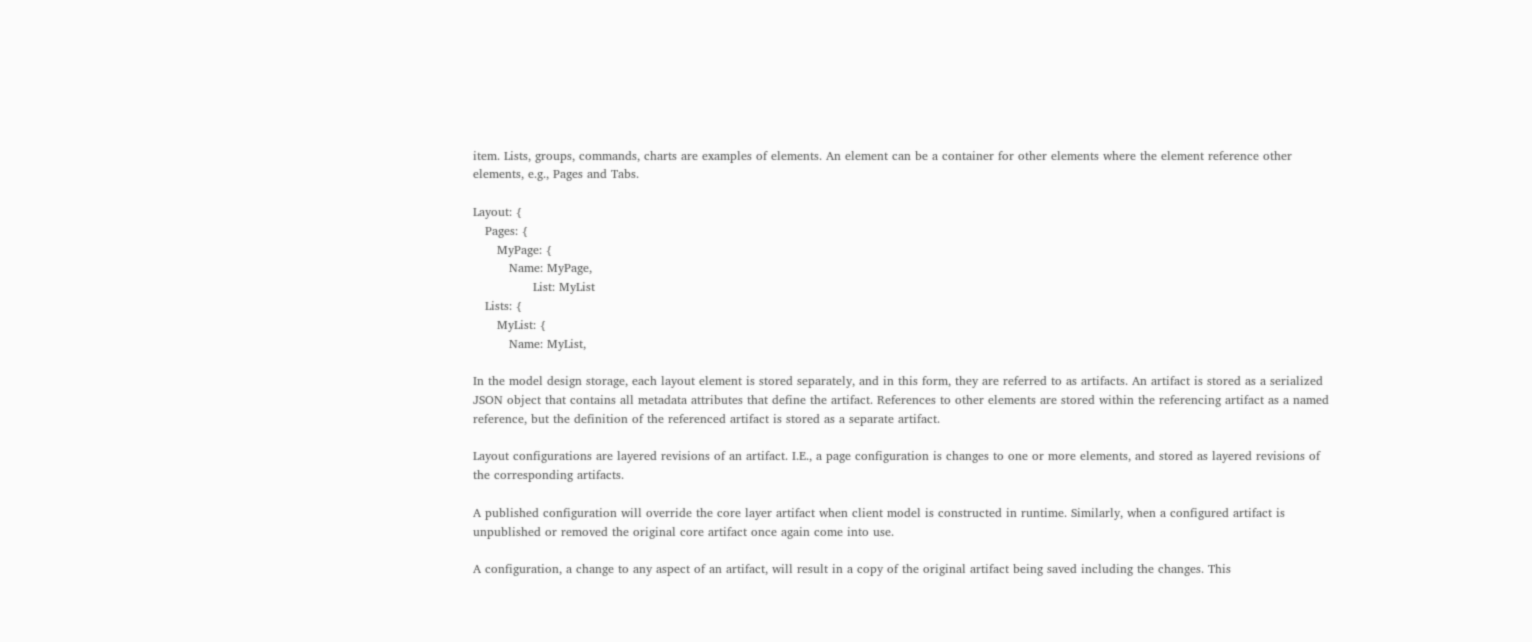item. Lists, groups, commands, charts are examples of elements. An element can be a container for other elements where the element reference other elements, e.g., Pages and Tabs.

Layout: {
   Pages: {
      MyPage: {
         Name: MyPage,
               List: MyList
   Lists: {
      MyList: {
         Name: MyList,

In the model design storage, each layout element is stored separately, and in this form, they are referred to as artifacts. An artifact is stored as a serialized JSON object that contains all metadata attributes that define the artifact. References to other elements are stored within the referencing artifact as a named reference, but the definition of the referenced artifact is stored as a separate artifact.

Layout configurations are layered revisions of an artifact. I.E., a page configuration is changes to one or more elements, and stored as layered revisions of the corresponding artifacts.

A published configuration will override the core layer artifact when client model is constructed in runtime. Similarly, when a configured artifact is unpublished or removed the original core artifact once again come into use.

A configuration, a change to any aspect of an artifact, will result in a copy of the original artifact being saved including the changes. This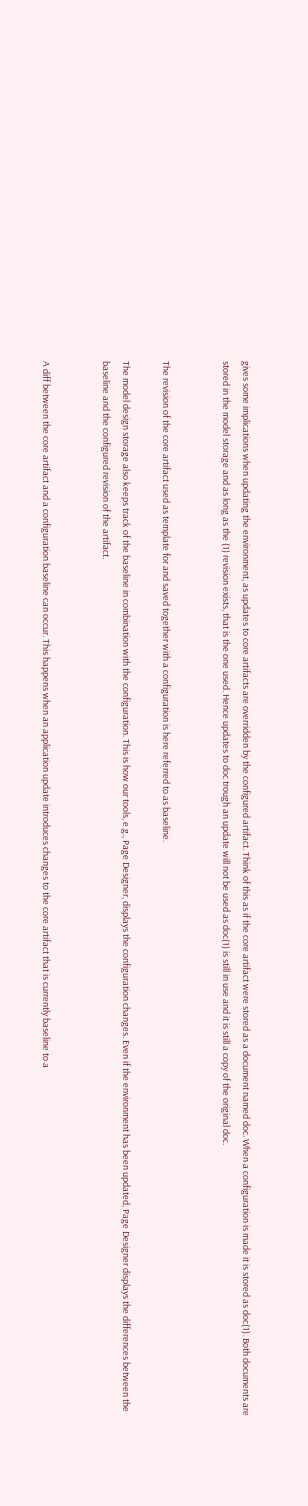gives some implications when updating the environment, as updates to core artifacts are overridden by the configured artifact. Think of this as if the core artifact were stored as a document named doc. When a configuration is made it is stored as doc(1). Both documents are stored in the model storage and as long as the (1) revision exists, that is the one used. Hence updates to doc trough an update will not be used as doc(1) is still in use and it is still a copy of the original doc.


The revision of the core artifact used as template for and saved together with a configuration is here referred to as baseline.

The model design storage also keeps track of the baseline in combination with the configuration. This is how our tools, e.g., Page Designer, displays the configuration changes. Even if the environment has been updated, Page Designer displays the differences between the baseline and the configured revision of the artifact.


A diff between the core artifact and a configuration baseline can occur. This happens when an application update introduces changes to the core artifact that is currently baseline to a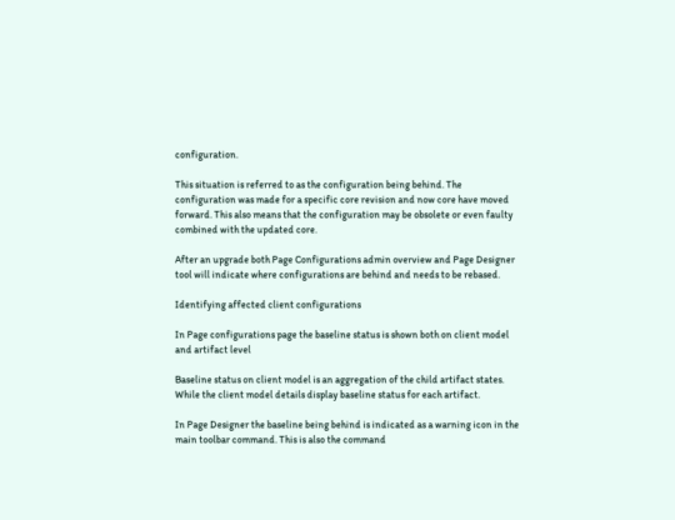configuration.

This situation is referred to as the configuration being behind. The configuration was made for a specific core revision and now core have moved forward. This also means that the configuration may be obsolete or even faulty combined with the updated core.

After an upgrade both Page Configurations admin overview and Page Designer tool will indicate where configurations are behind and needs to be rebased.

Identifying affected client configurations

In Page configurations page the baseline status is shown both on client model and artifact level

Baseline status on client model is an aggregation of the child artifact states. While the client model details display baseline status for each artifact.

In Page Designer the baseline being behind is indicated as a warning icon in the main toolbar command. This is also the command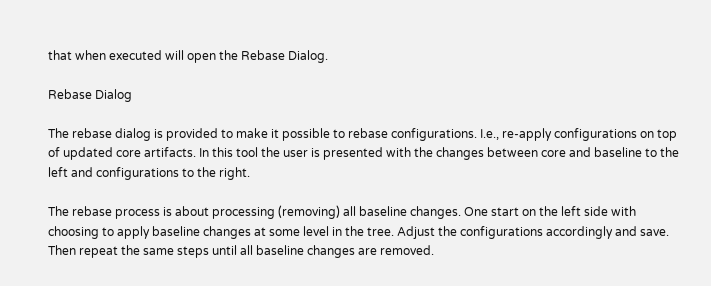that when executed will open the Rebase Dialog.

Rebase Dialog

The rebase dialog is provided to make it possible to rebase configurations. I.e., re-apply configurations on top of updated core artifacts. In this tool the user is presented with the changes between core and baseline to the left and configurations to the right.

The rebase process is about processing (removing) all baseline changes. One start on the left side with choosing to apply baseline changes at some level in the tree. Adjust the configurations accordingly and save. Then repeat the same steps until all baseline changes are removed.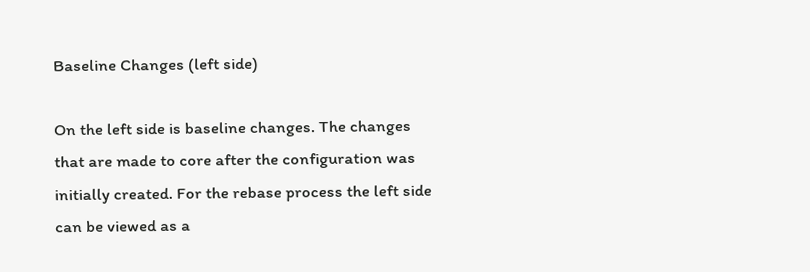Baseline Changes (left side)

On the left side is baseline changes. The changes that are made to core after the configuration was initially created. For the rebase process the left side can be viewed as a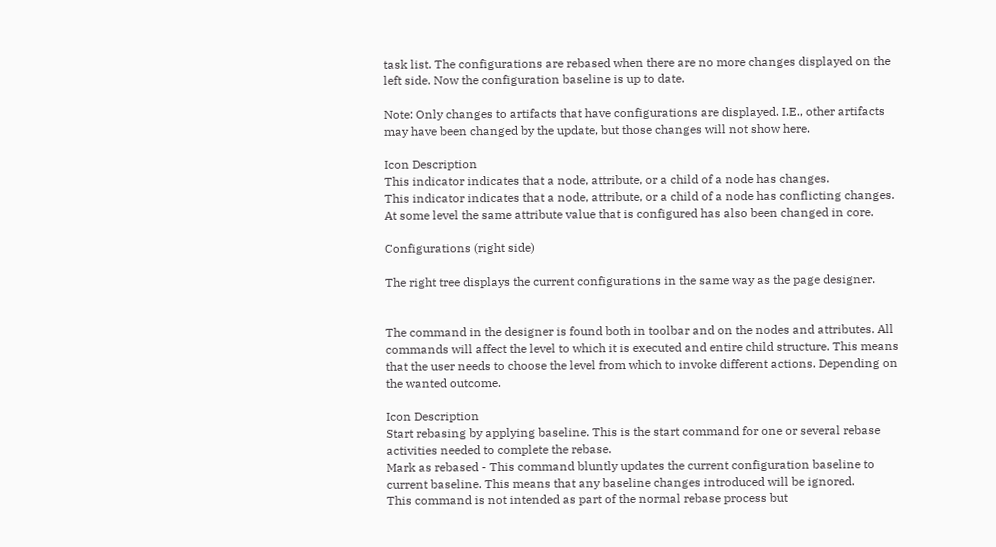task list. The configurations are rebased when there are no more changes displayed on the left side. Now the configuration baseline is up to date.

Note: Only changes to artifacts that have configurations are displayed. I.E., other artifacts may have been changed by the update, but those changes will not show here.

Icon Description
This indicator indicates that a node, attribute, or a child of a node has changes.
This indicator indicates that a node, attribute, or a child of a node has conflicting changes. At some level the same attribute value that is configured has also been changed in core.

Configurations (right side)

The right tree displays the current configurations in the same way as the page designer.


The command in the designer is found both in toolbar and on the nodes and attributes. All commands will affect the level to which it is executed and entire child structure. This means that the user needs to choose the level from which to invoke different actions. Depending on the wanted outcome.

Icon Description
Start rebasing by applying baseline. This is the start command for one or several rebase activities needed to complete the rebase.
Mark as rebased - This command bluntly updates the current configuration baseline to current baseline. This means that any baseline changes introduced will be ignored.
This command is not intended as part of the normal rebase process but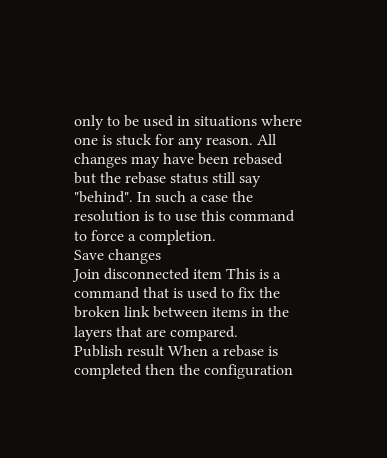only to be used in situations where one is stuck for any reason. All changes may have been rebased but the rebase status still say "behind". In such a case the resolution is to use this command to force a completion.
Save changes
Join disconnected item This is a command that is used to fix the broken link between items in the layers that are compared.
Publish result When a rebase is completed then the configuration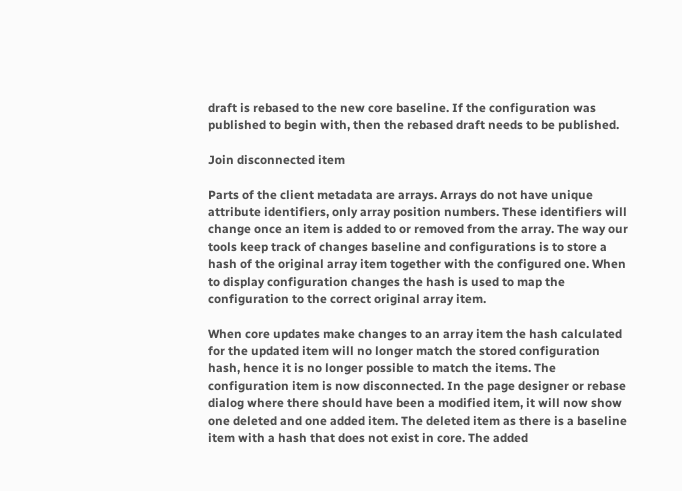draft is rebased to the new core baseline. If the configuration was published to begin with, then the rebased draft needs to be published.

Join disconnected item

Parts of the client metadata are arrays. Arrays do not have unique attribute identifiers, only array position numbers. These identifiers will change once an item is added to or removed from the array. The way our tools keep track of changes baseline and configurations is to store a hash of the original array item together with the configured one. When to display configuration changes the hash is used to map the configuration to the correct original array item.

When core updates make changes to an array item the hash calculated for the updated item will no longer match the stored configuration hash, hence it is no longer possible to match the items. The configuration item is now disconnected. In the page designer or rebase dialog where there should have been a modified item, it will now show one deleted and one added item. The deleted item as there is a baseline item with a hash that does not exist in core. The added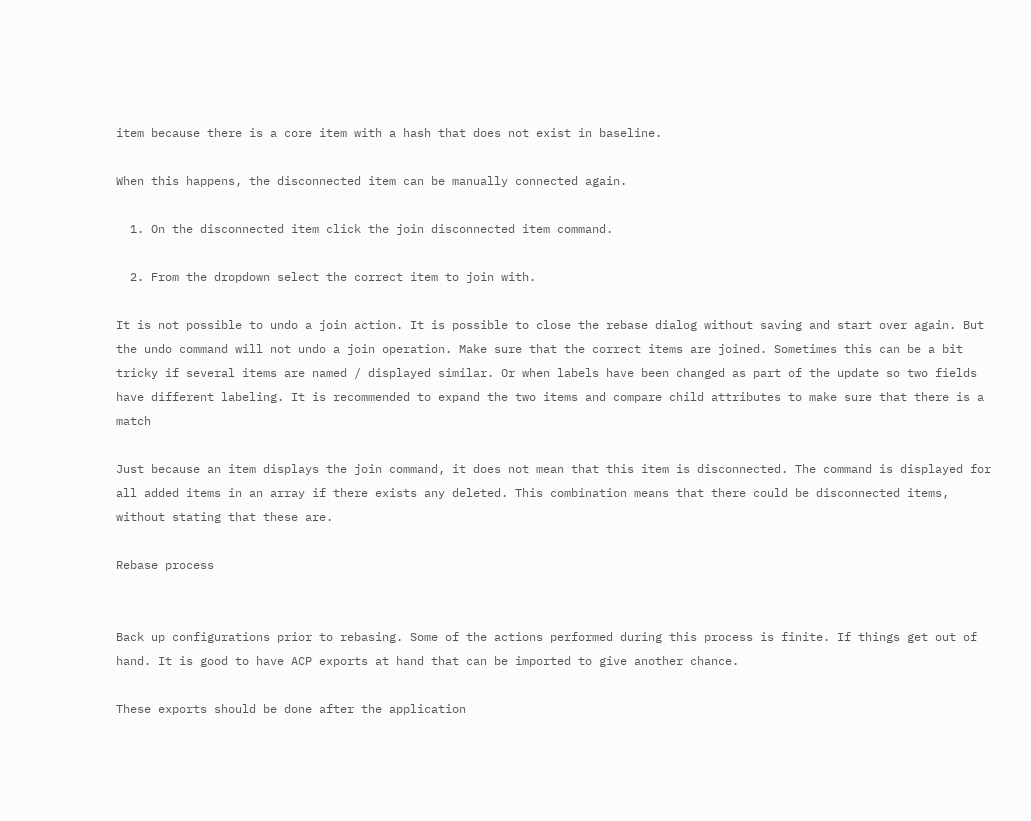item because there is a core item with a hash that does not exist in baseline.

When this happens, the disconnected item can be manually connected again.

  1. On the disconnected item click the join disconnected item command.

  2. From the dropdown select the correct item to join with.

It is not possible to undo a join action. It is possible to close the rebase dialog without saving and start over again. But the undo command will not undo a join operation. Make sure that the correct items are joined. Sometimes this can be a bit tricky if several items are named / displayed similar. Or when labels have been changed as part of the update so two fields have different labeling. It is recommended to expand the two items and compare child attributes to make sure that there is a match

Just because an item displays the join command, it does not mean that this item is disconnected. The command is displayed for all added items in an array if there exists any deleted. This combination means that there could be disconnected items, without stating that these are.

Rebase process


Back up configurations prior to rebasing. Some of the actions performed during this process is finite. If things get out of hand. It is good to have ACP exports at hand that can be imported to give another chance.

These exports should be done after the application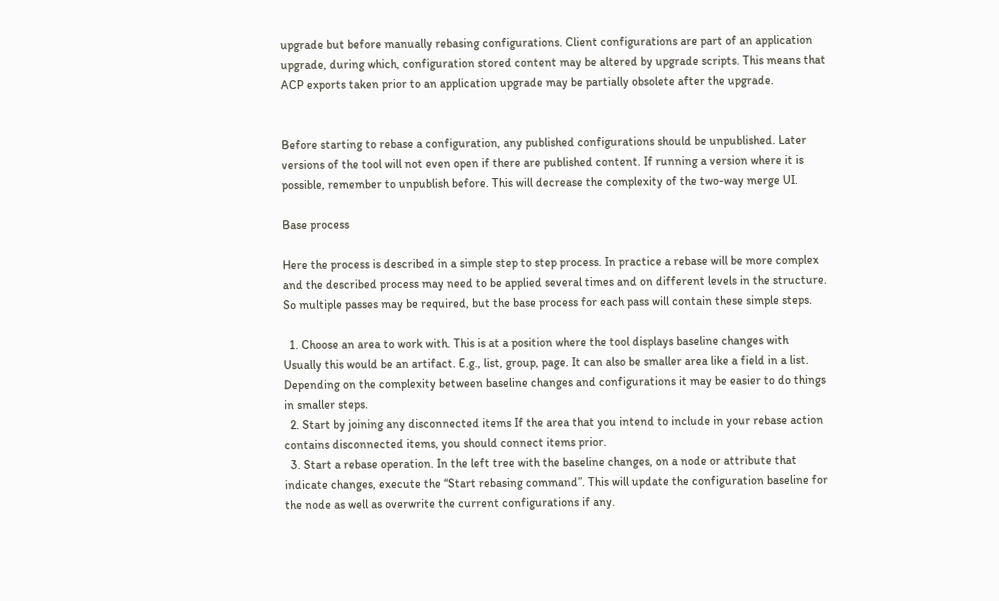upgrade but before manually rebasing configurations. Client configurations are part of an application upgrade, during which, configuration stored content may be altered by upgrade scripts. This means that ACP exports taken prior to an application upgrade may be partially obsolete after the upgrade.


Before starting to rebase a configuration, any published configurations should be unpublished. Later versions of the tool will not even open if there are published content. If running a version where it is possible, remember to unpublish before. This will decrease the complexity of the two-way merge UI.

Base process

Here the process is described in a simple step to step process. In practice a rebase will be more complex and the described process may need to be applied several times and on different levels in the structure. So multiple passes may be required, but the base process for each pass will contain these simple steps.

  1. Choose an area to work with. This is at a position where the tool displays baseline changes with Usually this would be an artifact. E.g., list, group, page. It can also be smaller area like a field in a list. Depending on the complexity between baseline changes and configurations it may be easier to do things in smaller steps.
  2. Start by joining any disconnected items If the area that you intend to include in your rebase action contains disconnected items, you should connect items prior.
  3. Start a rebase operation. In the left tree with the baseline changes, on a node or attribute that indicate changes, execute the “Start rebasing command”. This will update the configuration baseline for the node as well as overwrite the current configurations if any.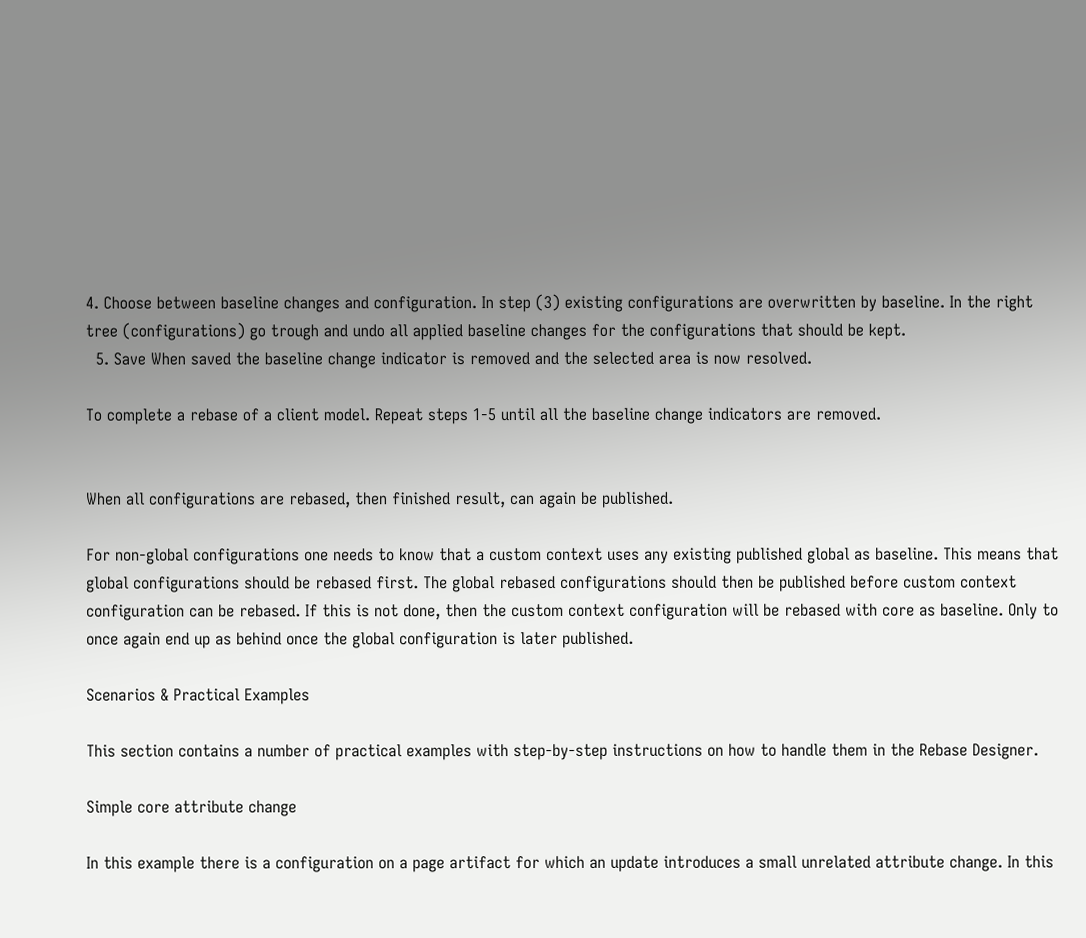4. Choose between baseline changes and configuration. In step (3) existing configurations are overwritten by baseline. In the right tree (configurations) go trough and undo all applied baseline changes for the configurations that should be kept.
  5. Save When saved the baseline change indicator is removed and the selected area is now resolved.

To complete a rebase of a client model. Repeat steps 1-5 until all the baseline change indicators are removed.


When all configurations are rebased, then finished result, can again be published.

For non-global configurations one needs to know that a custom context uses any existing published global as baseline. This means that global configurations should be rebased first. The global rebased configurations should then be published before custom context configuration can be rebased. If this is not done, then the custom context configuration will be rebased with core as baseline. Only to once again end up as behind once the global configuration is later published.

Scenarios & Practical Examples

This section contains a number of practical examples with step-by-step instructions on how to handle them in the Rebase Designer.

Simple core attribute change

In this example there is a configuration on a page artifact for which an update introduces a small unrelated attribute change. In this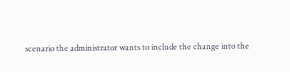scenario the administrator wants to include the change into the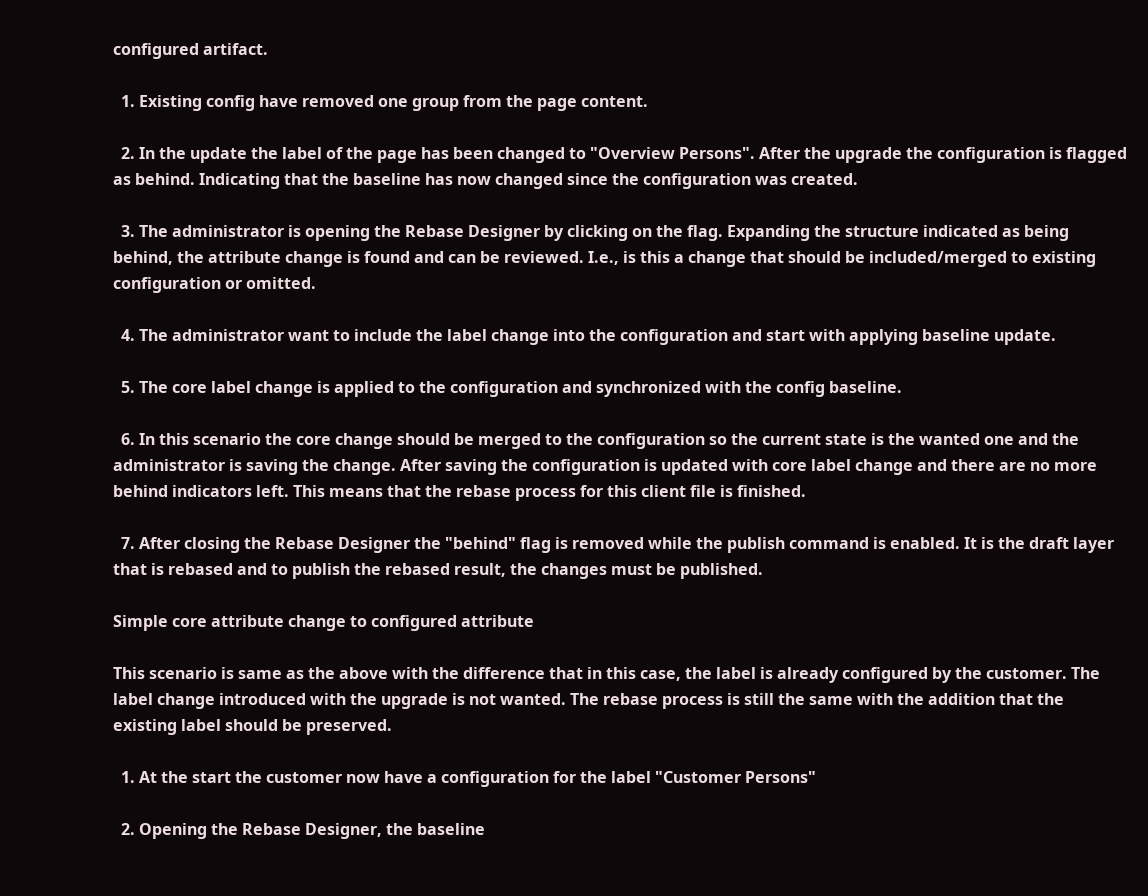configured artifact.

  1. Existing config have removed one group from the page content.

  2. In the update the label of the page has been changed to "Overview Persons". After the upgrade the configuration is flagged as behind. Indicating that the baseline has now changed since the configuration was created.

  3. The administrator is opening the Rebase Designer by clicking on the flag. Expanding the structure indicated as being behind, the attribute change is found and can be reviewed. I.e., is this a change that should be included/merged to existing configuration or omitted.

  4. The administrator want to include the label change into the configuration and start with applying baseline update.

  5. The core label change is applied to the configuration and synchronized with the config baseline.

  6. In this scenario the core change should be merged to the configuration so the current state is the wanted one and the administrator is saving the change. After saving the configuration is updated with core label change and there are no more behind indicators left. This means that the rebase process for this client file is finished.

  7. After closing the Rebase Designer the "behind" flag is removed while the publish command is enabled. It is the draft layer that is rebased and to publish the rebased result, the changes must be published.

Simple core attribute change to configured attribute

This scenario is same as the above with the difference that in this case, the label is already configured by the customer. The label change introduced with the upgrade is not wanted. The rebase process is still the same with the addition that the existing label should be preserved.

  1. At the start the customer now have a configuration for the label "Customer Persons"

  2. Opening the Rebase Designer, the baseline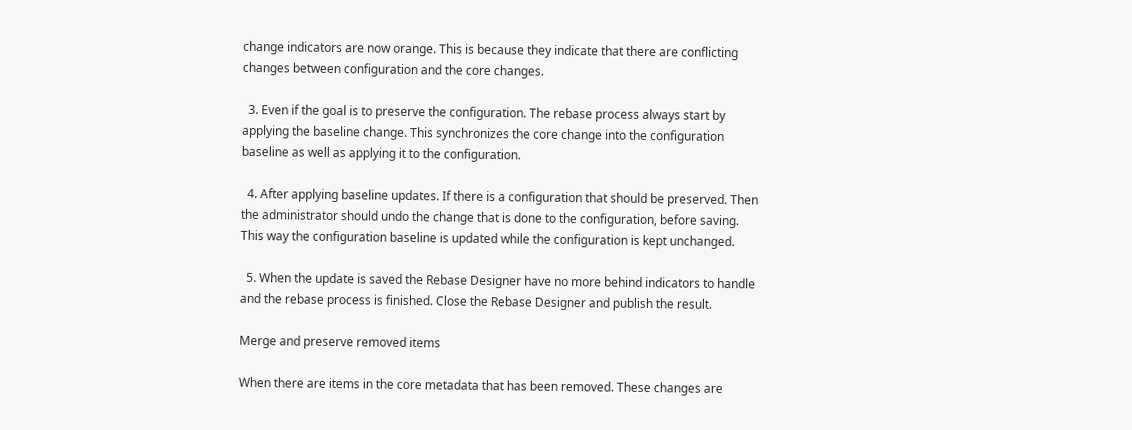change indicators are now orange. This is because they indicate that there are conflicting changes between configuration and the core changes.

  3. Even if the goal is to preserve the configuration. The rebase process always start by applying the baseline change. This synchronizes the core change into the configuration baseline as well as applying it to the configuration.

  4. After applying baseline updates. If there is a configuration that should be preserved. Then the administrator should undo the change that is done to the configuration, before saving. This way the configuration baseline is updated while the configuration is kept unchanged.

  5. When the update is saved the Rebase Designer have no more behind indicators to handle and the rebase process is finished. Close the Rebase Designer and publish the result.

Merge and preserve removed items

When there are items in the core metadata that has been removed. These changes are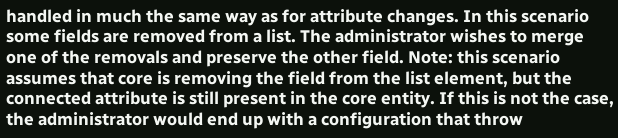handled in much the same way as for attribute changes. In this scenario some fields are removed from a list. The administrator wishes to merge one of the removals and preserve the other field. Note: this scenario assumes that core is removing the field from the list element, but the connected attribute is still present in the core entity. If this is not the case, the administrator would end up with a configuration that throw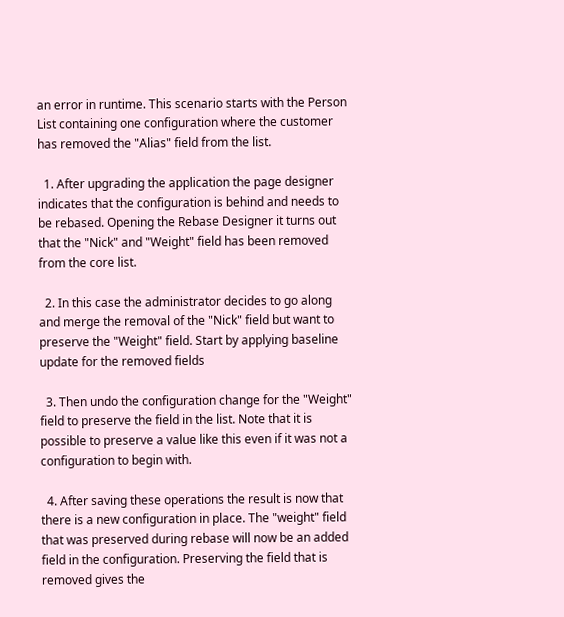an error in runtime. This scenario starts with the Person List containing one configuration where the customer has removed the "Alias" field from the list.

  1. After upgrading the application the page designer indicates that the configuration is behind and needs to be rebased. Opening the Rebase Designer it turns out that the "Nick" and "Weight" field has been removed from the core list.

  2. In this case the administrator decides to go along and merge the removal of the "Nick" field but want to preserve the "Weight" field. Start by applying baseline update for the removed fields

  3. Then undo the configuration change for the "Weight" field to preserve the field in the list. Note that it is possible to preserve a value like this even if it was not a configuration to begin with.

  4. After saving these operations the result is now that there is a new configuration in place. The "weight" field that was preserved during rebase will now be an added field in the configuration. Preserving the field that is removed gives the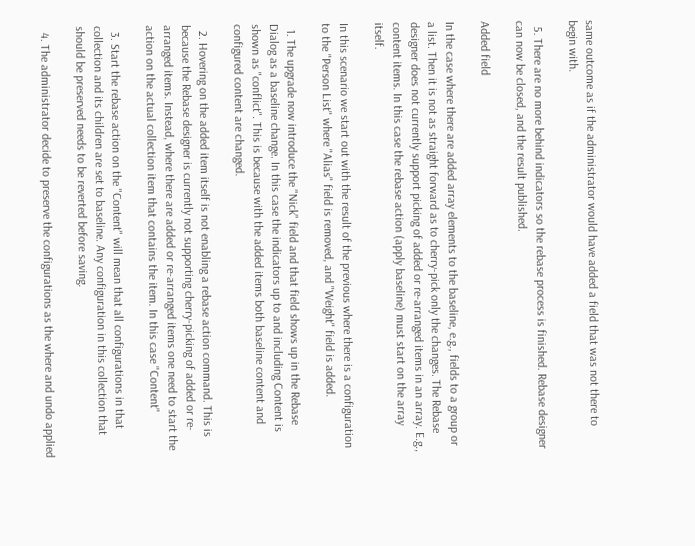same outcome as if the administrator would have added a field that was not there to begin with.

  5. There are no more behind indicators so the rebase process is finished. Rebase designer can now be closed, and the result published.

Added field

In the case where there are added array elements to the baseline, e.g., fields to a group or a list. Then it is not as straight forward as to cherry-pick only the changes. The Rebase designer does not currently support picking of added or re-arranged items in an array. E.g., content items. In this case the rebase action (apply baseline) must start on the array itself.

In this scenario we start out with the result of the previous where there is a configuration to the "Person List" where "Alias" field is removed, and "Weight" field is added.

  1. The upgrade now introduce the "Nick" field and that field shows up in the Rebase Dialog as a baseline change. In this case the indicators up to and including Content is shown as "conflict". This is because with the added items both baseline content and configured content are changed.

  2. Hovering on the added item itself is not enabling a rebase action command. This is because the Rebase designer is currently not supporting cherry-picking of added or re-arranged items. Instead, where there are added or re-arranged items one need to start the action on the actual collection item that contains the item. In this case "Content"

  3. Start the rebase action on the "Content" will mean that all configurations in that collection and its children are set to baseline. Any configuration in this collection that should be preserved needs to be reverted before saving.

  4. The administrator decide to preserve the configurations as the where and undo applied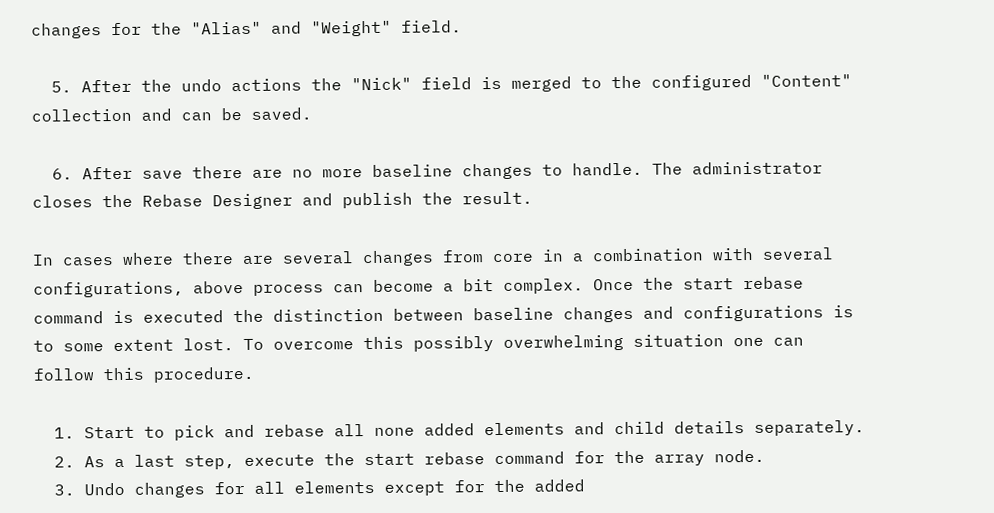changes for the "Alias" and "Weight" field.

  5. After the undo actions the "Nick" field is merged to the configured "Content" collection and can be saved.

  6. After save there are no more baseline changes to handle. The administrator closes the Rebase Designer and publish the result.

In cases where there are several changes from core in a combination with several configurations, above process can become a bit complex. Once the start rebase command is executed the distinction between baseline changes and configurations is to some extent lost. To overcome this possibly overwhelming situation one can follow this procedure.

  1. Start to pick and rebase all none added elements and child details separately.
  2. As a last step, execute the start rebase command for the array node.
  3. Undo changes for all elements except for the added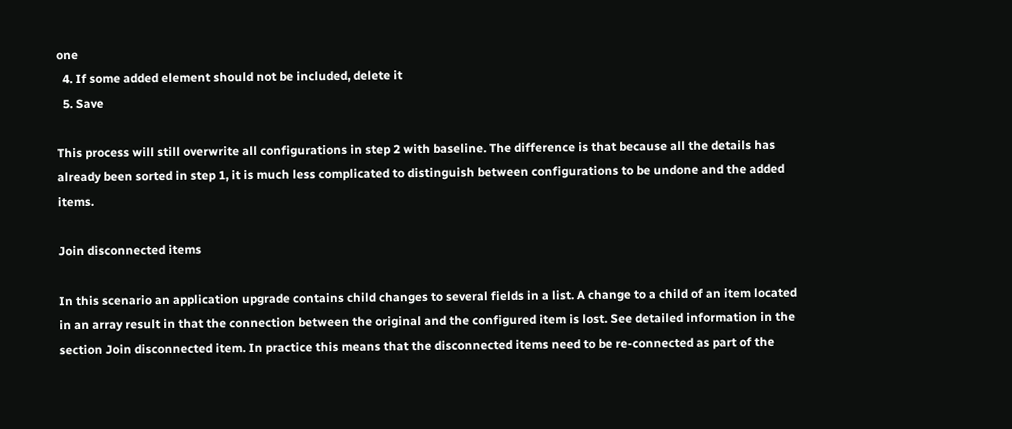one
  4. If some added element should not be included, delete it
  5. Save

This process will still overwrite all configurations in step 2 with baseline. The difference is that because all the details has already been sorted in step 1, it is much less complicated to distinguish between configurations to be undone and the added items.

Join disconnected items

In this scenario an application upgrade contains child changes to several fields in a list. A change to a child of an item located in an array result in that the connection between the original and the configured item is lost. See detailed information in the section Join disconnected item. In practice this means that the disconnected items need to be re-connected as part of the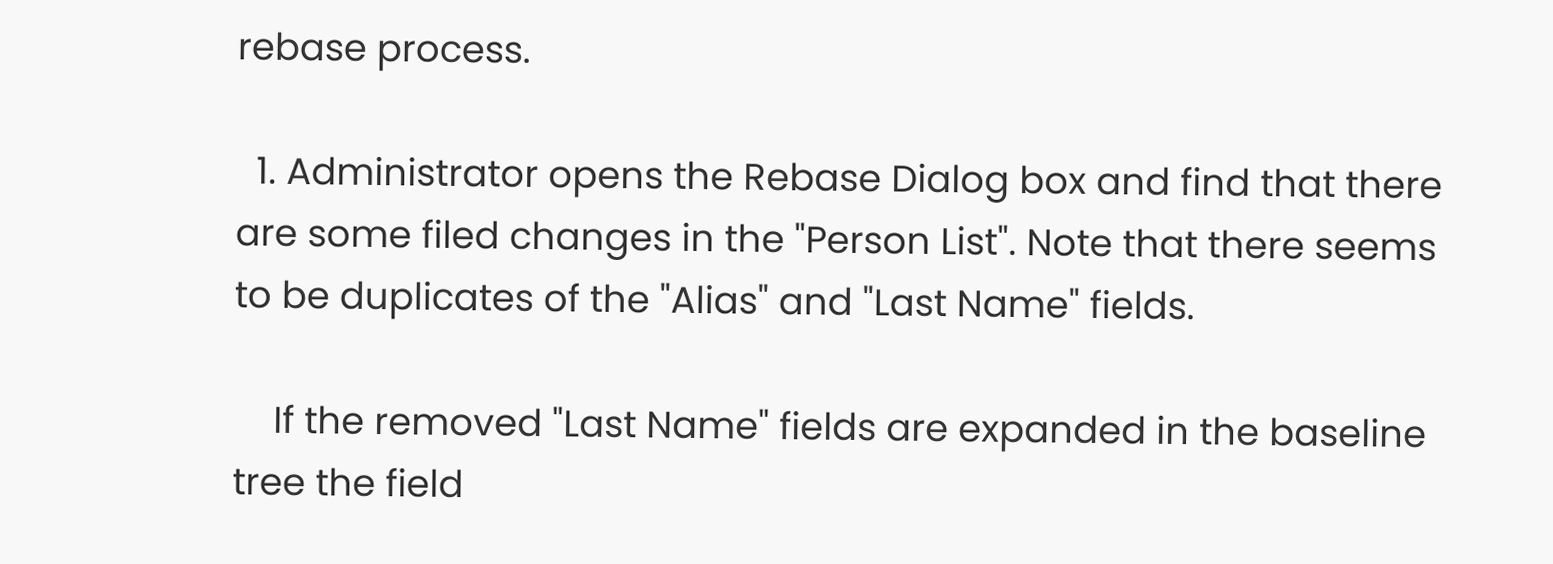rebase process.

  1. Administrator opens the Rebase Dialog box and find that there are some filed changes in the "Person List". Note that there seems to be duplicates of the "Alias" and "Last Name" fields.

    If the removed "Last Name" fields are expanded in the baseline tree the field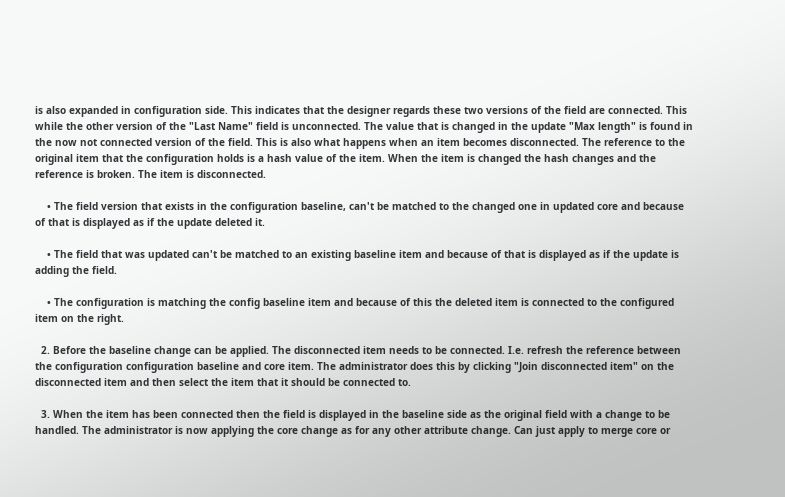is also expanded in configuration side. This indicates that the designer regards these two versions of the field are connected. This while the other version of the "Last Name" field is unconnected. The value that is changed in the update "Max length" is found in the now not connected version of the field. This is also what happens when an item becomes disconnected. The reference to the original item that the configuration holds is a hash value of the item. When the item is changed the hash changes and the reference is broken. The item is disconnected.

    • The field version that exists in the configuration baseline, can't be matched to the changed one in updated core and because of that is displayed as if the update deleted it.

    • The field that was updated can't be matched to an existing baseline item and because of that is displayed as if the update is adding the field.

    • The configuration is matching the config baseline item and because of this the deleted item is connected to the configured item on the right.

  2. Before the baseline change can be applied. The disconnected item needs to be connected. I.e. refresh the reference between the configuration configuration baseline and core item. The administrator does this by clicking "Join disconnected item" on the disconnected item and then select the item that it should be connected to.

  3. When the item has been connected then the field is displayed in the baseline side as the original field with a change to be handled. The administrator is now applying the core change as for any other attribute change. Can just apply to merge core or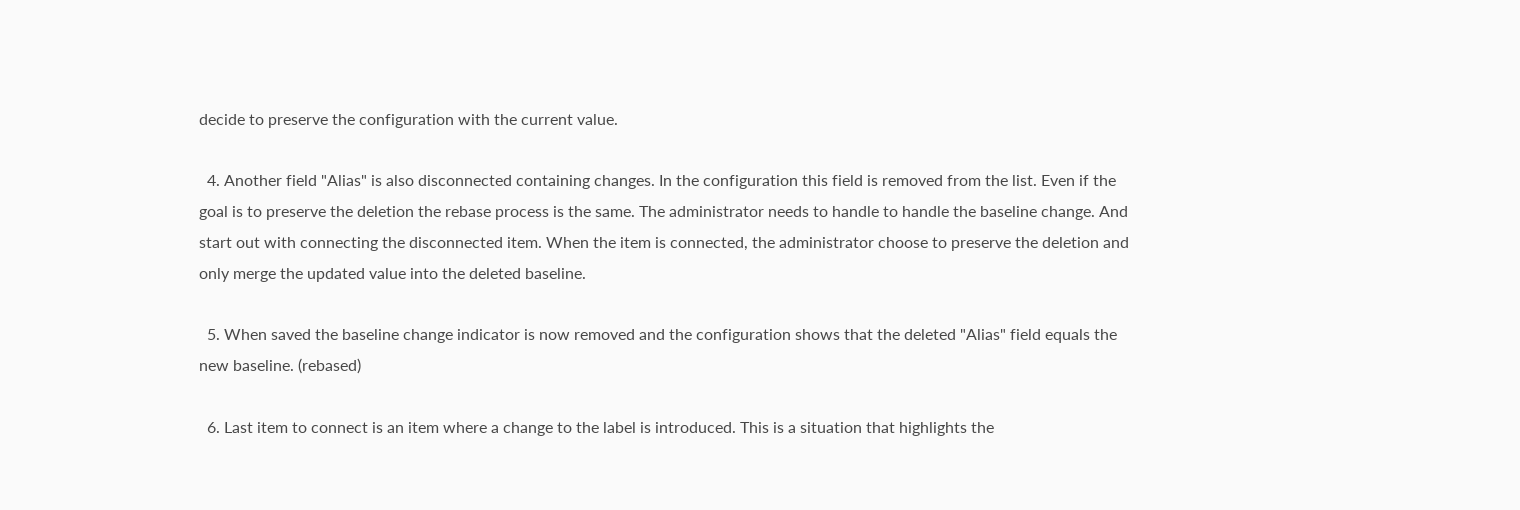decide to preserve the configuration with the current value.

  4. Another field "Alias" is also disconnected containing changes. In the configuration this field is removed from the list. Even if the goal is to preserve the deletion the rebase process is the same. The administrator needs to handle to handle the baseline change. And start out with connecting the disconnected item. When the item is connected, the administrator choose to preserve the deletion and only merge the updated value into the deleted baseline.

  5. When saved the baseline change indicator is now removed and the configuration shows that the deleted "Alias" field equals the new baseline. (rebased)

  6. Last item to connect is an item where a change to the label is introduced. This is a situation that highlights the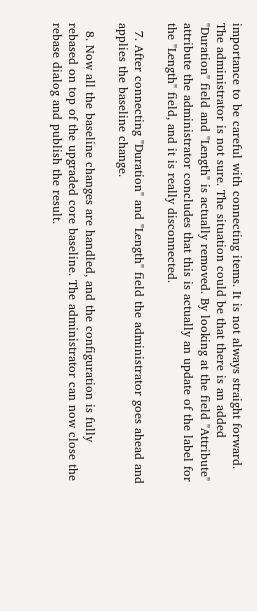importance to be careful with connecting items. It is not always straight forward. The administrator is not sure. The situation could be that there is an added "Duration" field and "Length" is actually removed. By looking at the field "Attribute" attribute the administrator concludes that this is actually an update of the label for the "Length" field, and it is really disconnected.

  7. After connecting "Duration" and "Length" field the administrator goes ahead and applies the baseline change.

  8. Now all the baseline changes are handled, and the configuration is fully rebased on top of the upgraded core baseline. The administrator can now close the rebase dialog and publish the result.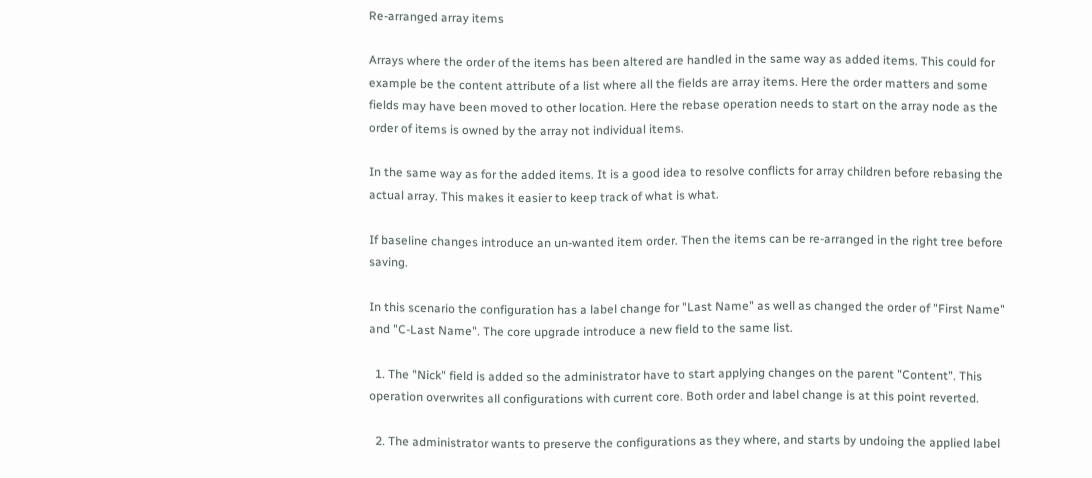Re-arranged array items

Arrays where the order of the items has been altered are handled in the same way as added items. This could for example be the content attribute of a list where all the fields are array items. Here the order matters and some fields may have been moved to other location. Here the rebase operation needs to start on the array node as the order of items is owned by the array not individual items.

In the same way as for the added items. It is a good idea to resolve conflicts for array children before rebasing the actual array. This makes it easier to keep track of what is what.

If baseline changes introduce an un-wanted item order. Then the items can be re-arranged in the right tree before saving.

In this scenario the configuration has a label change for "Last Name" as well as changed the order of "First Name" and "C-Last Name". The core upgrade introduce a new field to the same list.

  1. The "Nick" field is added so the administrator have to start applying changes on the parent "Content". This operation overwrites all configurations with current core. Both order and label change is at this point reverted.

  2. The administrator wants to preserve the configurations as they where, and starts by undoing the applied label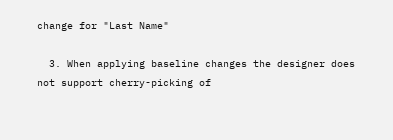change for "Last Name"

  3. When applying baseline changes the designer does not support cherry-picking of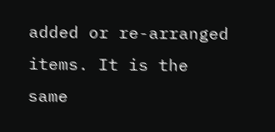added or re-arranged items. It is the same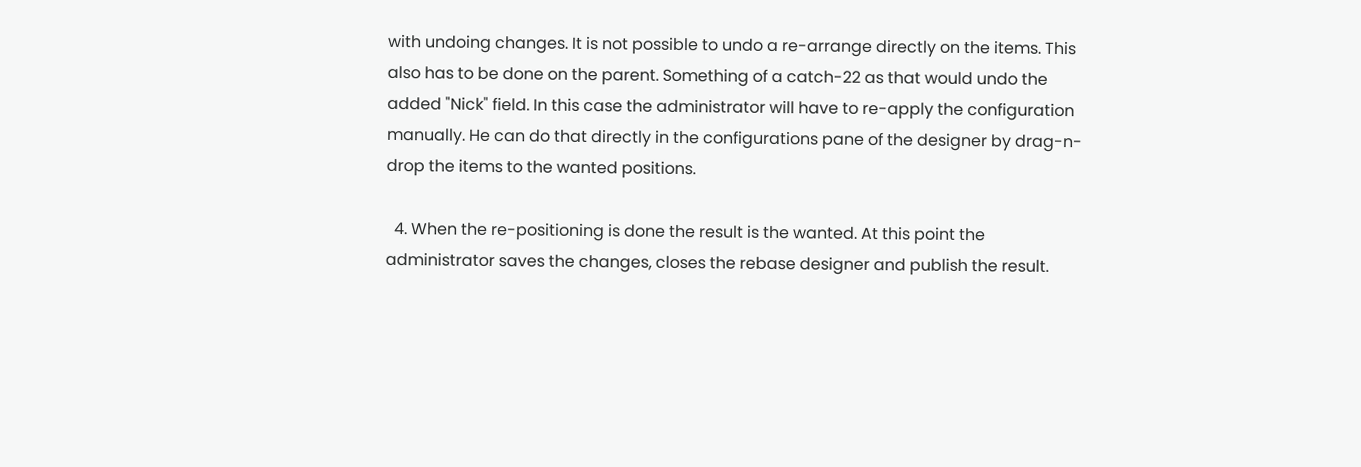with undoing changes. It is not possible to undo a re-arrange directly on the items. This also has to be done on the parent. Something of a catch-22 as that would undo the added "Nick" field. In this case the administrator will have to re-apply the configuration manually. He can do that directly in the configurations pane of the designer by drag-n-drop the items to the wanted positions.

  4. When the re-positioning is done the result is the wanted. At this point the administrator saves the changes, closes the rebase designer and publish the result.